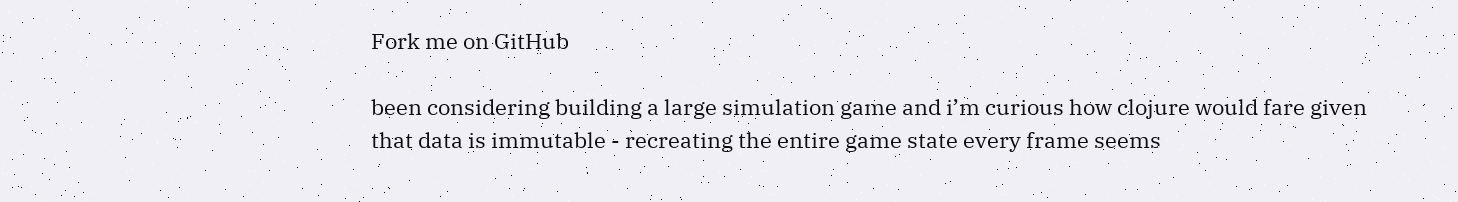Fork me on GitHub

been considering building a large simulation game and i’m curious how clojure would fare given that data is immutable - recreating the entire game state every frame seems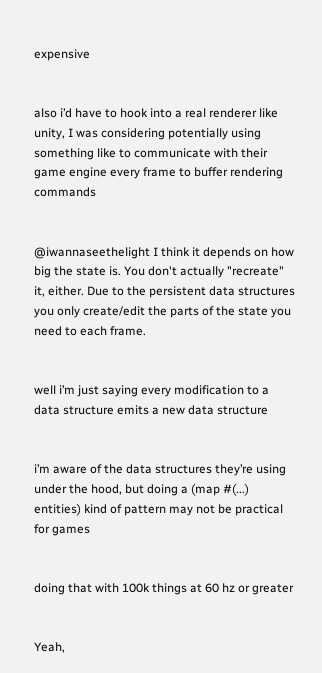expensive


also i’d have to hook into a real renderer like unity, I was considering potentially using something like to communicate with their game engine every frame to buffer rendering commands


@iwannaseethelight I think it depends on how big the state is. You don't actually "recreate" it, either. Due to the persistent data structures you only create/edit the parts of the state you need to each frame.


well i’m just saying every modification to a data structure emits a new data structure


i’m aware of the data structures they’re using under the hood, but doing a (map #(...) entities) kind of pattern may not be practical for games


doing that with 100k things at 60 hz or greater


Yeah,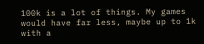100k is a lot of things. My games would have far less, maybe up to 1k with a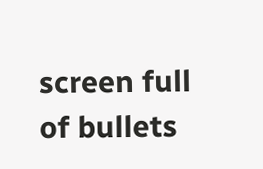screen full of bullets